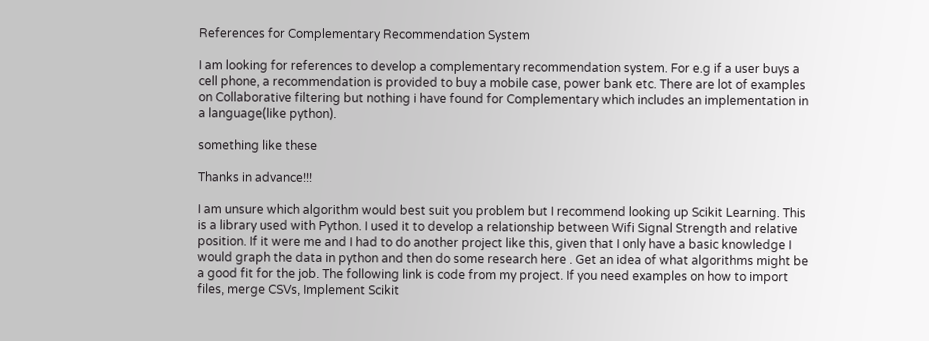References for Complementary Recommendation System

I am looking for references to develop a complementary recommendation system. For e.g if a user buys a cell phone, a recommendation is provided to buy a mobile case, power bank etc. There are lot of examples on Collaborative filtering but nothing i have found for Complementary which includes an implementation in a language(like python).

something like these

Thanks in advance!!!

I am unsure which algorithm would best suit you problem but I recommend looking up Scikit Learning. This is a library used with Python. I used it to develop a relationship between Wifi Signal Strength and relative position. If it were me and I had to do another project like this, given that I only have a basic knowledge I would graph the data in python and then do some research here . Get an idea of what algorithms might be a good fit for the job. The following link is code from my project. If you need examples on how to import files, merge CSVs, Implement Scikit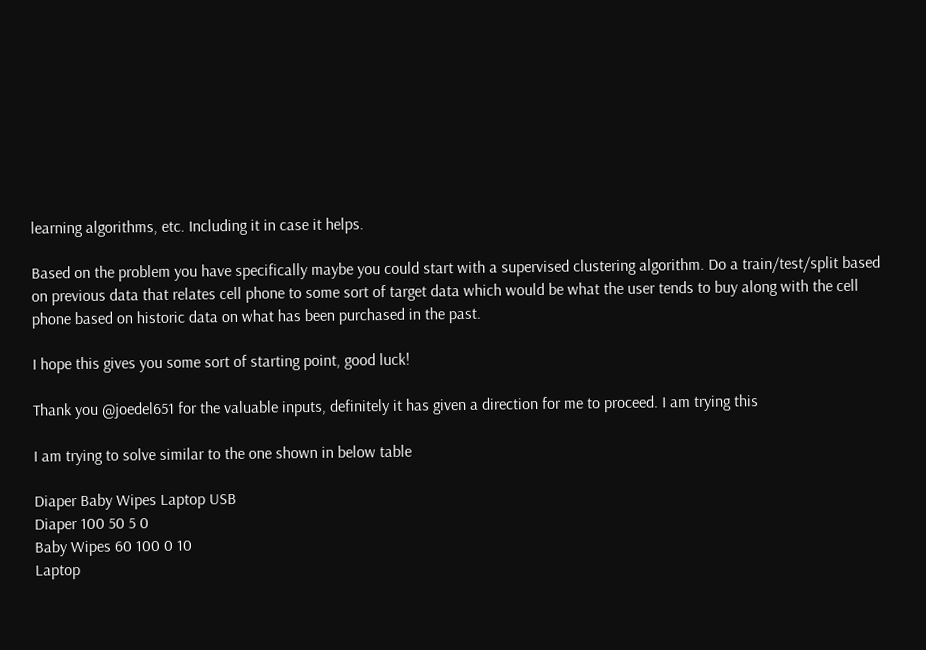learning algorithms, etc. Including it in case it helps.

Based on the problem you have specifically maybe you could start with a supervised clustering algorithm. Do a train/test/split based on previous data that relates cell phone to some sort of target data which would be what the user tends to buy along with the cell phone based on historic data on what has been purchased in the past.

I hope this gives you some sort of starting point, good luck!

Thank you @joedel651 for the valuable inputs, definitely it has given a direction for me to proceed. I am trying this

I am trying to solve similar to the one shown in below table

Diaper Baby Wipes Laptop USB
Diaper 100 50 5 0
Baby Wipes 60 100 0 10
Laptop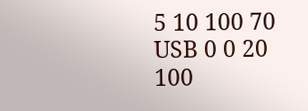5 10 100 70
USB 0 0 20 100